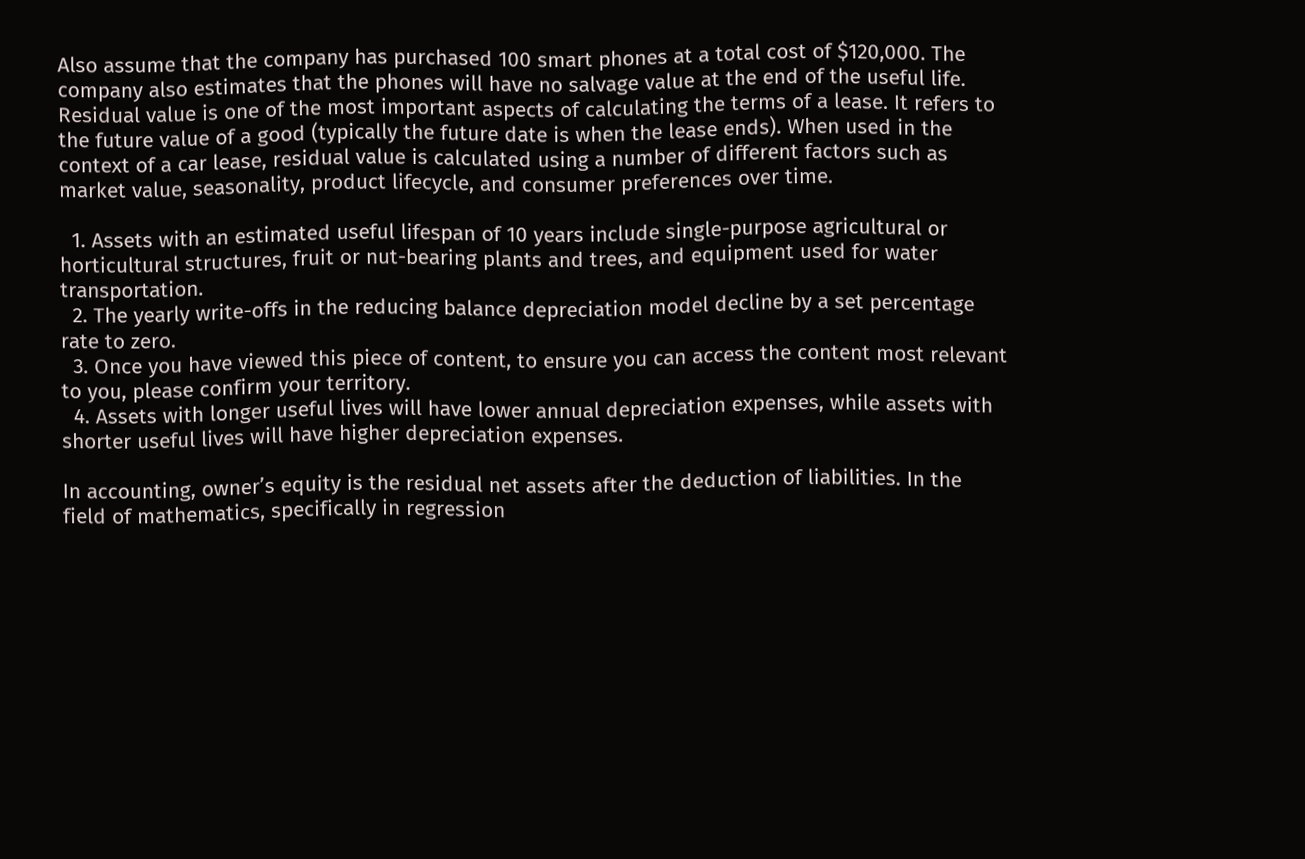Also assume that the company has purchased 100 smart phones at a total cost of $120,000. The company also estimates that the phones will have no salvage value at the end of the useful life. Residual value is one of the most important aspects of calculating the terms of a lease. It refers to the future value of a good (typically the future date is when the lease ends). When used in the context of a car lease, residual value is calculated using a number of different factors such as market value, seasonality, product lifecycle, and consumer preferences over time.

  1. Assets with an estimated useful lifespan of 10 years include single-purpose agricultural or horticultural structures, fruit or nut-bearing plants and trees, and equipment used for water transportation.
  2. The yearly write-offs in the reducing balance depreciation model decline by a set percentage rate to zero.
  3. Once you have viewed this piece of content, to ensure you can access the content most relevant to you, please confirm your territory.
  4. Assets with longer useful lives will have lower annual depreciation expenses, while assets with shorter useful lives will have higher depreciation expenses.

In accounting, owner’s equity is the residual net assets after the deduction of liabilities. In the field of mathematics, specifically in regression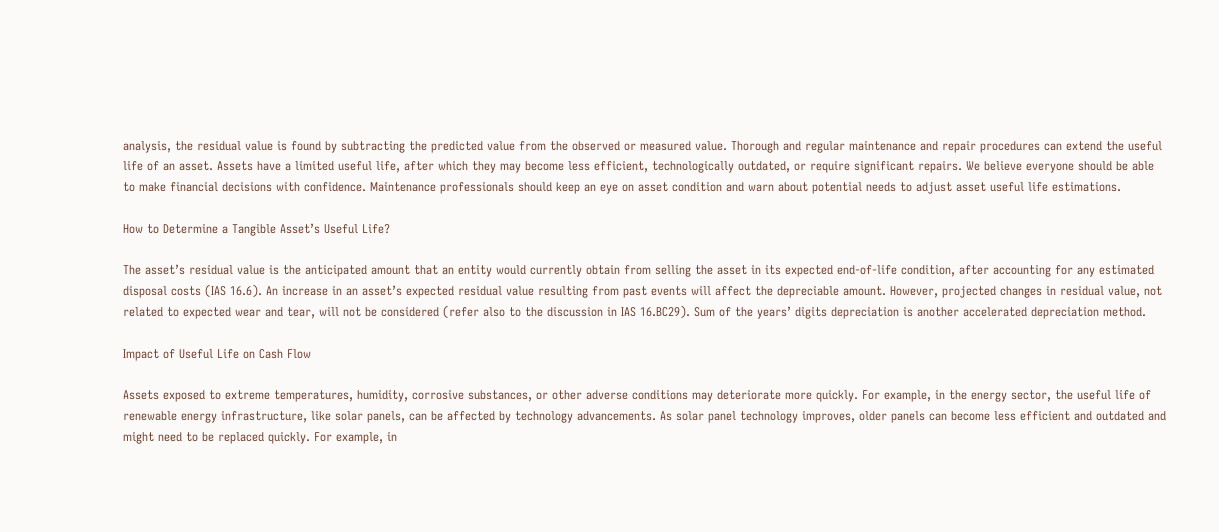analysis, the residual value is found by subtracting the predicted value from the observed or measured value. Thorough and regular maintenance and repair procedures can extend the useful life of an asset. Assets have a limited useful life, after which they may become less efficient, technologically outdated, or require significant repairs. We believe everyone should be able to make financial decisions with confidence. Maintenance professionals should keep an eye on asset condition and warn about potential needs to adjust asset useful life estimations.

How to Determine a Tangible Asset’s Useful Life?

The asset’s residual value is the anticipated amount that an entity would currently obtain from selling the asset in its expected end-of-life condition, after accounting for any estimated disposal costs (IAS 16.6). An increase in an asset’s expected residual value resulting from past events will affect the depreciable amount. However, projected changes in residual value, not related to expected wear and tear, will not be considered (refer also to the discussion in IAS 16.BC29). Sum of the years’ digits depreciation is another accelerated depreciation method.

Impact of Useful Life on Cash Flow

Assets exposed to extreme temperatures, humidity, corrosive substances, or other adverse conditions may deteriorate more quickly. For example, in the energy sector, the useful life of renewable energy infrastructure, like solar panels, can be affected by technology advancements. As solar panel technology improves, older panels can become less efficient and outdated and might need to be replaced quickly. For example, in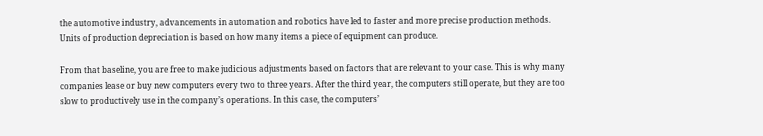the automotive industry, advancements in automation and robotics have led to faster and more precise production methods. Units of production depreciation is based on how many items a piece of equipment can produce.

From that baseline, you are free to make judicious adjustments based on factors that are relevant to your case. This is why many companies lease or buy new computers every two to three years. After the third year, the computers still operate, but they are too slow to productively use in the company’s operations. In this case, the computers’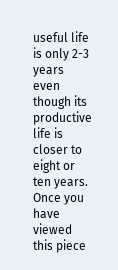useful life is only 2-3 years even though its productive life is closer to eight or ten years. Once you have viewed this piece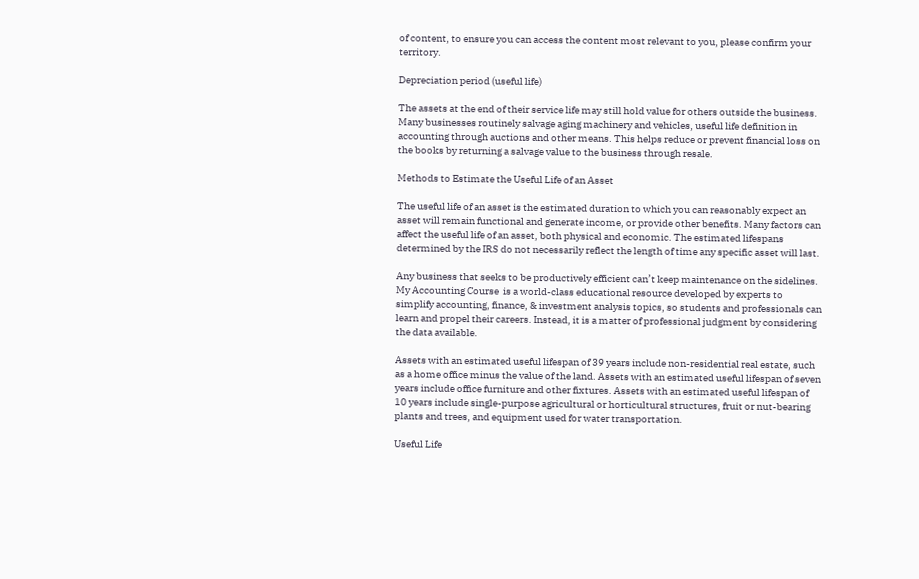of content, to ensure you can access the content most relevant to you, please confirm your territory.

Depreciation period (useful life)

The assets at the end of their service life may still hold value for others outside the business. Many businesses routinely salvage aging machinery and vehicles, useful life definition in accounting through auctions and other means. This helps reduce or prevent financial loss on the books by returning a salvage value to the business through resale.

Methods to Estimate the Useful Life of an Asset

The useful life of an asset is the estimated duration to which you can reasonably expect an asset will remain functional and generate income, or provide other benefits. Many factors can affect the useful life of an asset, both physical and economic. The estimated lifespans determined by the IRS do not necessarily reflect the length of time any specific asset will last.

Any business that seeks to be productively efficient can’t keep maintenance on the sidelines. My Accounting Course  is a world-class educational resource developed by experts to simplify accounting, finance, & investment analysis topics, so students and professionals can learn and propel their careers. Instead, it is a matter of professional judgment by considering the data available.

Assets with an estimated useful lifespan of 39 years include non-residential real estate, such as a home office minus the value of the land. Assets with an estimated useful lifespan of seven years include office furniture and other fixtures. Assets with an estimated useful lifespan of 10 years include single-purpose agricultural or horticultural structures, fruit or nut-bearing plants and trees, and equipment used for water transportation.

Useful Life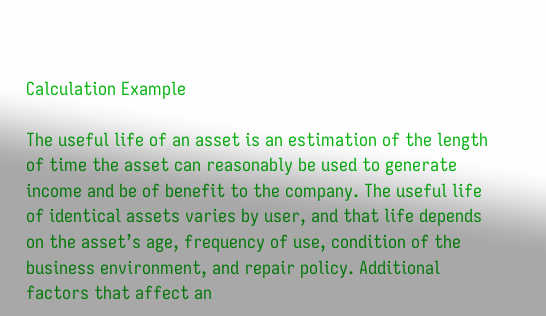Calculation Example

The useful life of an asset is an estimation of the length of time the asset can reasonably be used to generate income and be of benefit to the company. The useful life of identical assets varies by user, and that life depends on the asset’s age, frequency of use, condition of the business environment, and repair policy. Additional factors that affect an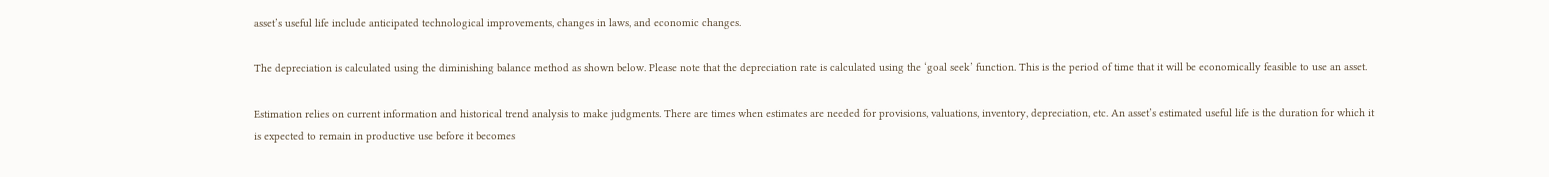asset’s useful life include anticipated technological improvements, changes in laws, and economic changes.

The depreciation is calculated using the diminishing balance method as shown below. Please note that the depreciation rate is calculated using the ‘goal seek’ function. This is the period of time that it will be economically feasible to use an asset.

Estimation relies on current information and historical trend analysis to make judgments. There are times when estimates are needed for provisions, valuations, inventory, depreciation, etc. An asset’s estimated useful life is the duration for which it is expected to remain in productive use before it becomes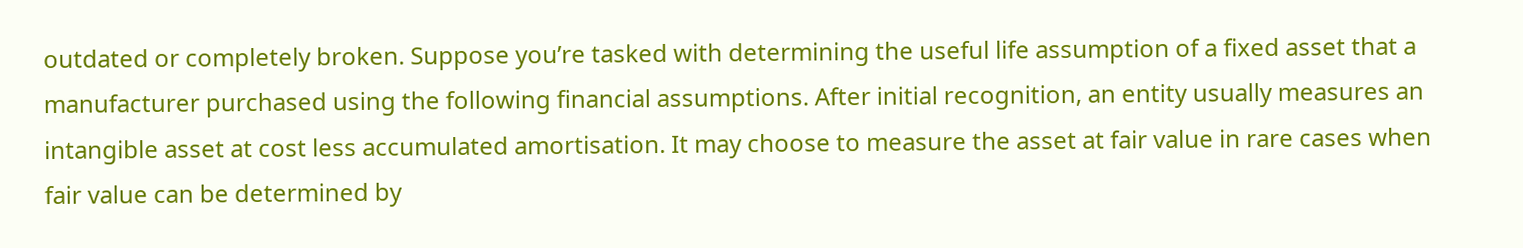outdated or completely broken. Suppose you’re tasked with determining the useful life assumption of a fixed asset that a manufacturer purchased using the following financial assumptions. After initial recognition, an entity usually measures an intangible asset at cost less accumulated amortisation. It may choose to measure the asset at fair value in rare cases when fair value can be determined by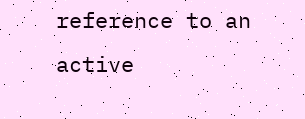reference to an active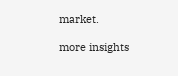market.

more insights